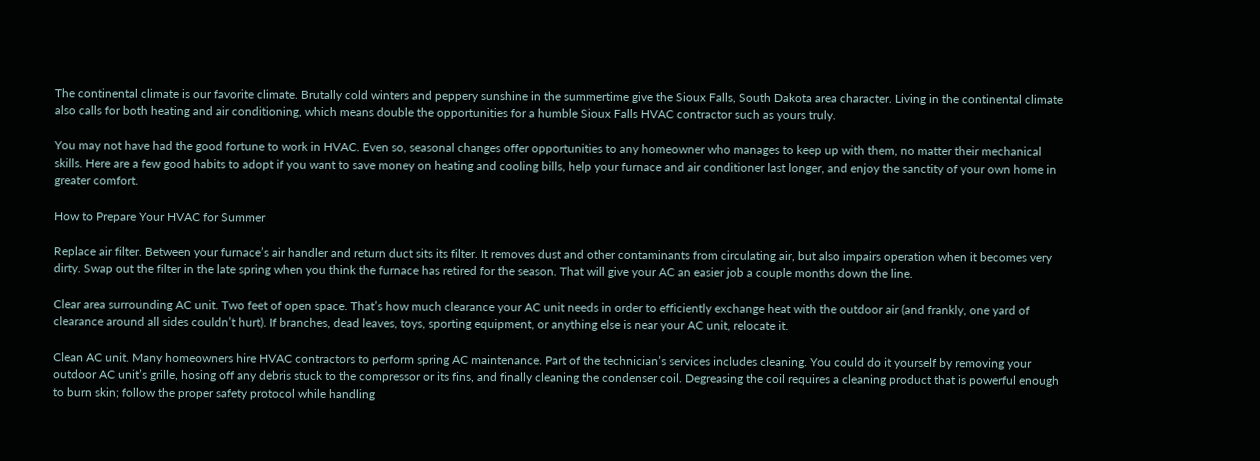The continental climate is our favorite climate. Brutally cold winters and peppery sunshine in the summertime give the Sioux Falls, South Dakota area character. Living in the continental climate also calls for both heating and air conditioning, which means double the opportunities for a humble Sioux Falls HVAC contractor such as yours truly.

You may not have had the good fortune to work in HVAC. Even so, seasonal changes offer opportunities to any homeowner who manages to keep up with them, no matter their mechanical skills. Here are a few good habits to adopt if you want to save money on heating and cooling bills, help your furnace and air conditioner last longer, and enjoy the sanctity of your own home in greater comfort.

How to Prepare Your HVAC for Summer

Replace air filter. Between your furnace’s air handler and return duct sits its filter. It removes dust and other contaminants from circulating air, but also impairs operation when it becomes very dirty. Swap out the filter in the late spring when you think the furnace has retired for the season. That will give your AC an easier job a couple months down the line.

Clear area surrounding AC unit. Two feet of open space. That’s how much clearance your AC unit needs in order to efficiently exchange heat with the outdoor air (and frankly, one yard of clearance around all sides couldn’t hurt). If branches, dead leaves, toys, sporting equipment, or anything else is near your AC unit, relocate it.

Clean AC unit. Many homeowners hire HVAC contractors to perform spring AC maintenance. Part of the technician’s services includes cleaning. You could do it yourself by removing your outdoor AC unit’s grille, hosing off any debris stuck to the compressor or its fins, and finally cleaning the condenser coil. Degreasing the coil requires a cleaning product that is powerful enough to burn skin; follow the proper safety protocol while handling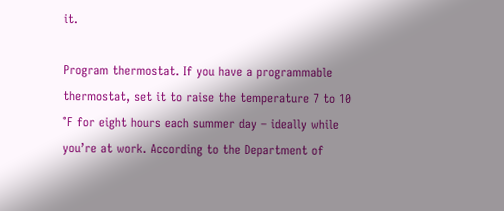it.

Program thermostat. If you have a programmable thermostat, set it to raise the temperature 7 to 10 °F for eight hours each summer day – ideally while you’re at work. According to the Department of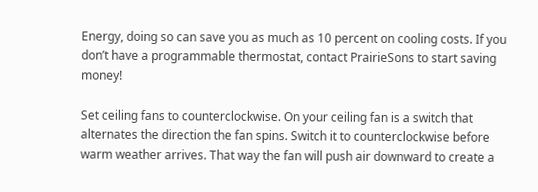Energy, doing so can save you as much as 10 percent on cooling costs. If you don’t have a programmable thermostat, contact PrairieSons to start saving money!

Set ceiling fans to counterclockwise. On your ceiling fan is a switch that alternates the direction the fan spins. Switch it to counterclockwise before warm weather arrives. That way the fan will push air downward to create a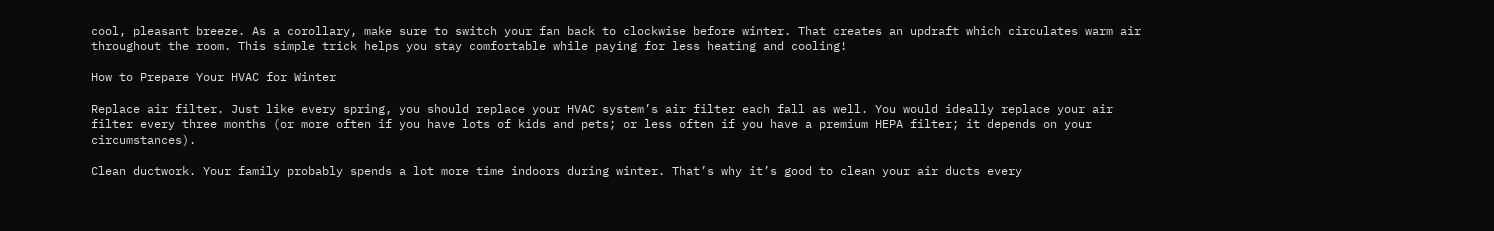cool, pleasant breeze. As a corollary, make sure to switch your fan back to clockwise before winter. That creates an updraft which circulates warm air throughout the room. This simple trick helps you stay comfortable while paying for less heating and cooling!

How to Prepare Your HVAC for Winter

Replace air filter. Just like every spring, you should replace your HVAC system’s air filter each fall as well. You would ideally replace your air filter every three months (or more often if you have lots of kids and pets; or less often if you have a premium HEPA filter; it depends on your circumstances).

Clean ductwork. Your family probably spends a lot more time indoors during winter. That’s why it’s good to clean your air ducts every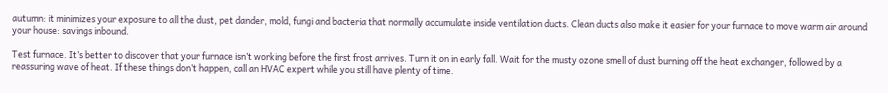autumn: it minimizes your exposure to all the dust, pet dander, mold, fungi and bacteria that normally accumulate inside ventilation ducts. Clean ducts also make it easier for your furnace to move warm air around your house: savings inbound.

Test furnace. It’s better to discover that your furnace isn’t working before the first frost arrives. Turn it on in early fall. Wait for the musty ozone smell of dust burning off the heat exchanger, followed by a reassuring wave of heat. If these things don’t happen, call an HVAC expert while you still have plenty of time.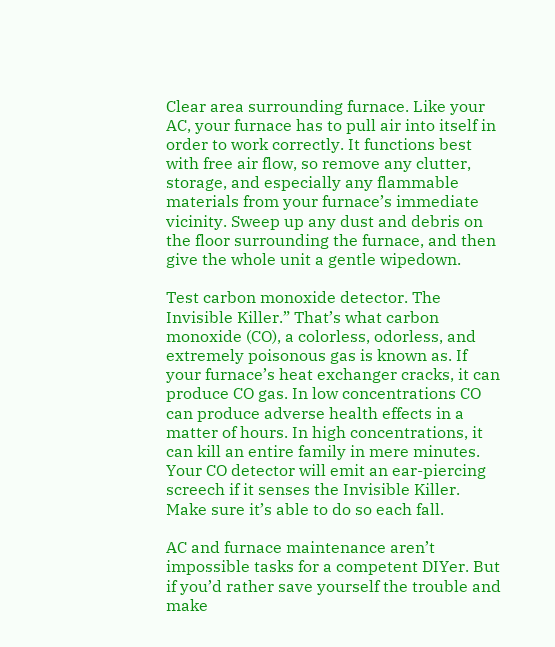Clear area surrounding furnace. Like your AC, your furnace has to pull air into itself in order to work correctly. It functions best with free air flow, so remove any clutter, storage, and especially any flammable materials from your furnace’s immediate vicinity. Sweep up any dust and debris on the floor surrounding the furnace, and then give the whole unit a gentle wipedown.

Test carbon monoxide detector. The Invisible Killer.” That’s what carbon monoxide (CO), a colorless, odorless, and extremely poisonous gas is known as. If your furnace’s heat exchanger cracks, it can produce CO gas. In low concentrations CO can produce adverse health effects in a matter of hours. In high concentrations, it can kill an entire family in mere minutes. Your CO detector will emit an ear-piercing screech if it senses the Invisible Killer. Make sure it’s able to do so each fall.

AC and furnace maintenance aren’t impossible tasks for a competent DIYer. But if you’d rather save yourself the trouble and make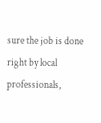sure the job is done right by local professionals,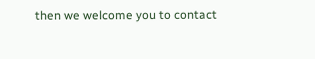then we welcome you to contact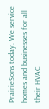PrairieSons today. We service homes and businesses for all their HVAC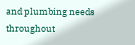and plumbing needs throughout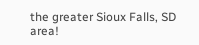the greater Sioux Falls, SD area!